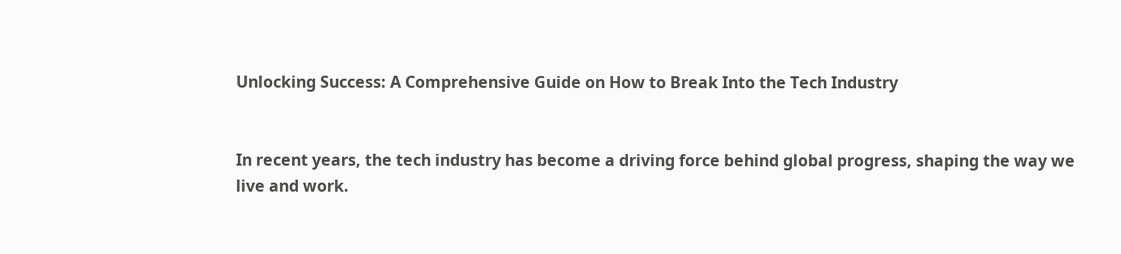Unlocking Success: A Comprehensive Guide on How to Break Into the Tech Industry


In recent years, the tech industry has become a driving force behind global progress, shaping the way we live and work.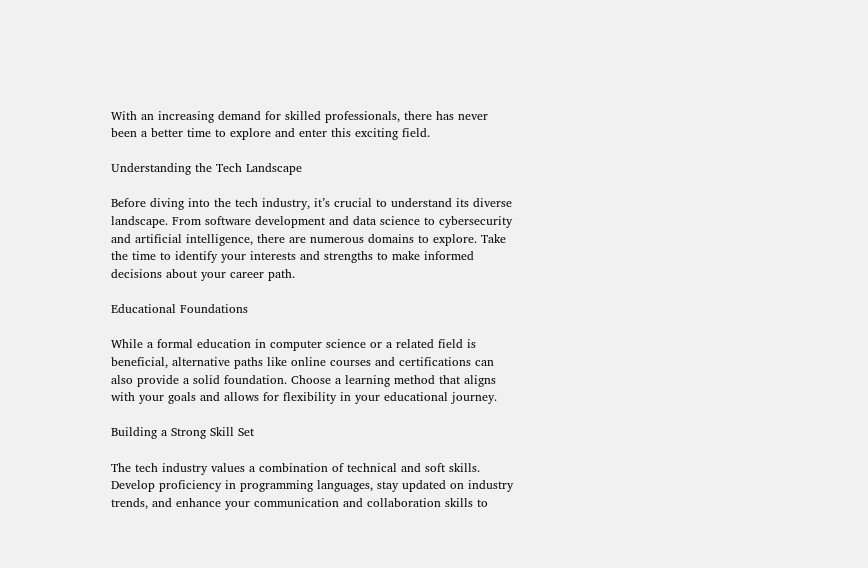With an increasing demand for skilled professionals, there has never been a better time to explore and enter this exciting field.

Understanding the Tech Landscape

Before diving into the tech industry, it’s crucial to understand its diverse landscape. From software development and data science to cybersecurity and artificial intelligence, there are numerous domains to explore. Take the time to identify your interests and strengths to make informed decisions about your career path.

Educational Foundations

While a formal education in computer science or a related field is beneficial, alternative paths like online courses and certifications can also provide a solid foundation. Choose a learning method that aligns with your goals and allows for flexibility in your educational journey.

Building a Strong Skill Set

The tech industry values a combination of technical and soft skills. Develop proficiency in programming languages, stay updated on industry trends, and enhance your communication and collaboration skills to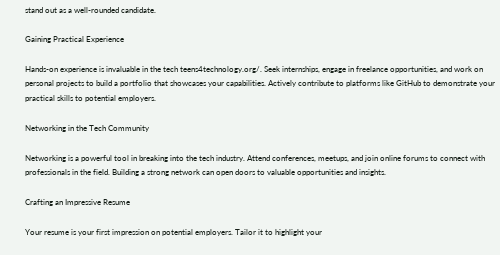stand out as a well-rounded candidate.

Gaining Practical Experience

Hands-on experience is invaluable in the tech teens4technology.org/. Seek internships, engage in freelance opportunities, and work on personal projects to build a portfolio that showcases your capabilities. Actively contribute to platforms like GitHub to demonstrate your practical skills to potential employers.

Networking in the Tech Community

Networking is a powerful tool in breaking into the tech industry. Attend conferences, meetups, and join online forums to connect with professionals in the field. Building a strong network can open doors to valuable opportunities and insights.

Crafting an Impressive Resume

Your resume is your first impression on potential employers. Tailor it to highlight your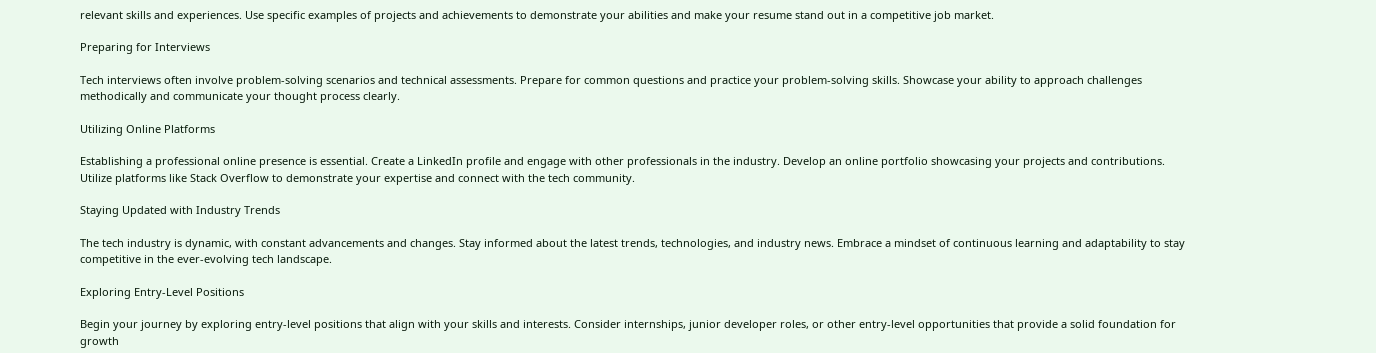relevant skills and experiences. Use specific examples of projects and achievements to demonstrate your abilities and make your resume stand out in a competitive job market.

Preparing for Interviews

Tech interviews often involve problem-solving scenarios and technical assessments. Prepare for common questions and practice your problem-solving skills. Showcase your ability to approach challenges methodically and communicate your thought process clearly.

Utilizing Online Platforms

Establishing a professional online presence is essential. Create a LinkedIn profile and engage with other professionals in the industry. Develop an online portfolio showcasing your projects and contributions. Utilize platforms like Stack Overflow to demonstrate your expertise and connect with the tech community.

Staying Updated with Industry Trends

The tech industry is dynamic, with constant advancements and changes. Stay informed about the latest trends, technologies, and industry news. Embrace a mindset of continuous learning and adaptability to stay competitive in the ever-evolving tech landscape.

Exploring Entry-Level Positions

Begin your journey by exploring entry-level positions that align with your skills and interests. Consider internships, junior developer roles, or other entry-level opportunities that provide a solid foundation for growth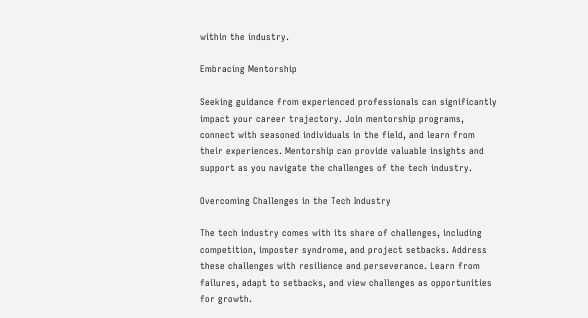within the industry.

Embracing Mentorship

Seeking guidance from experienced professionals can significantly impact your career trajectory. Join mentorship programs, connect with seasoned individuals in the field, and learn from their experiences. Mentorship can provide valuable insights and support as you navigate the challenges of the tech industry.

Overcoming Challenges in the Tech Industry

The tech industry comes with its share of challenges, including competition, imposter syndrome, and project setbacks. Address these challenges with resilience and perseverance. Learn from failures, adapt to setbacks, and view challenges as opportunities for growth.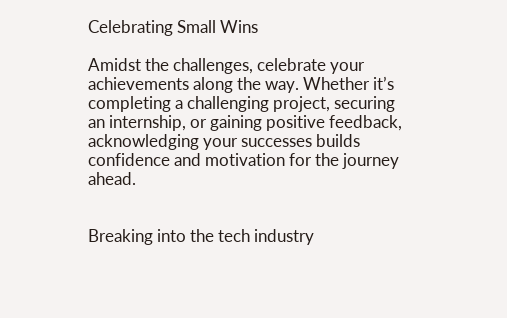Celebrating Small Wins

Amidst the challenges, celebrate your achievements along the way. Whether it’s completing a challenging project, securing an internship, or gaining positive feedback, acknowledging your successes builds confidence and motivation for the journey ahead.


Breaking into the tech industry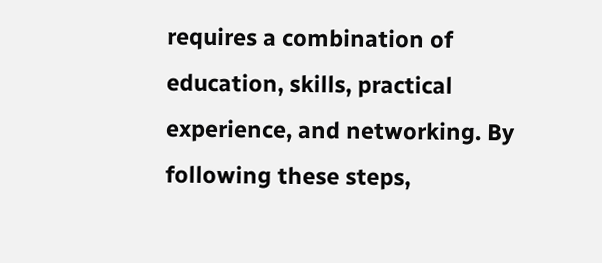requires a combination of education, skills, practical experience, and networking. By following these steps,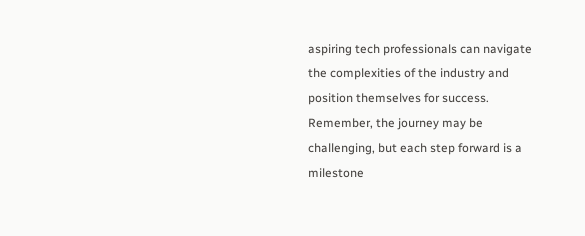aspiring tech professionals can navigate the complexities of the industry and position themselves for success. Remember, the journey may be challenging, but each step forward is a milestone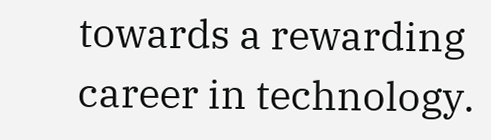towards a rewarding career in technology.